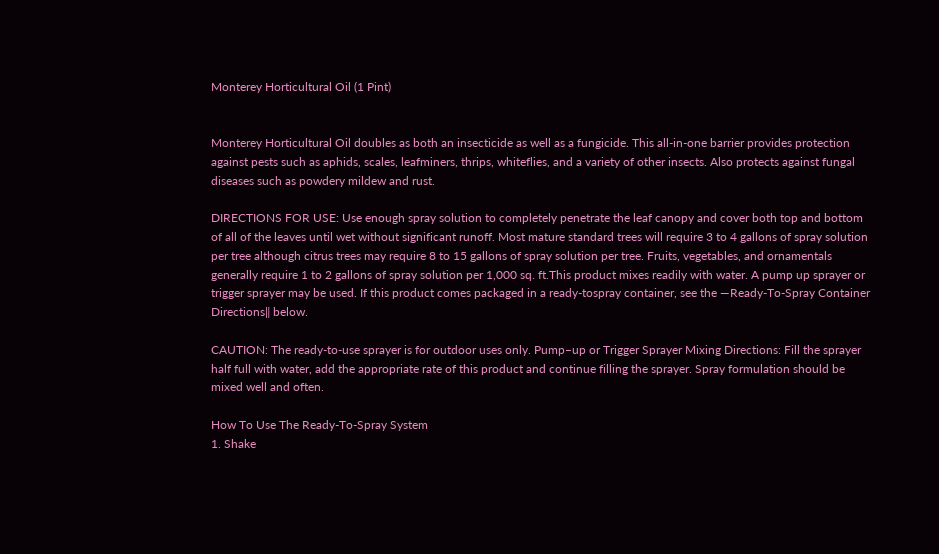Monterey Horticultural Oil (1 Pint)


Monterey Horticultural Oil doubles as both an insecticide as well as a fungicide. This all-in-one barrier provides protection against pests such as aphids, scales, leafminers, thrips, whiteflies, and a variety of other insects. Also protects against fungal diseases such as powdery mildew and rust.

DIRECTIONS FOR USE: Use enough spray solution to completely penetrate the leaf canopy and cover both top and bottom of all of the leaves until wet without significant runoff. Most mature standard trees will require 3 to 4 gallons of spray solution per tree although citrus trees may require 8 to 15 gallons of spray solution per tree. Fruits, vegetables, and ornamentals generally require 1 to 2 gallons of spray solution per 1,000 sq. ft.This product mixes readily with water. A pump up sprayer or trigger sprayer may be used. If this product comes packaged in a ready-tospray container, see the ―Ready-To-Spray Container Directions‖ below.

CAUTION: The ready-to-use sprayer is for outdoor uses only. Pump–up or Trigger Sprayer Mixing Directions: Fill the sprayer half full with water, add the appropriate rate of this product and continue filling the sprayer. Spray formulation should be mixed well and often.

How To Use The Ready-To-Spray System
1. Shake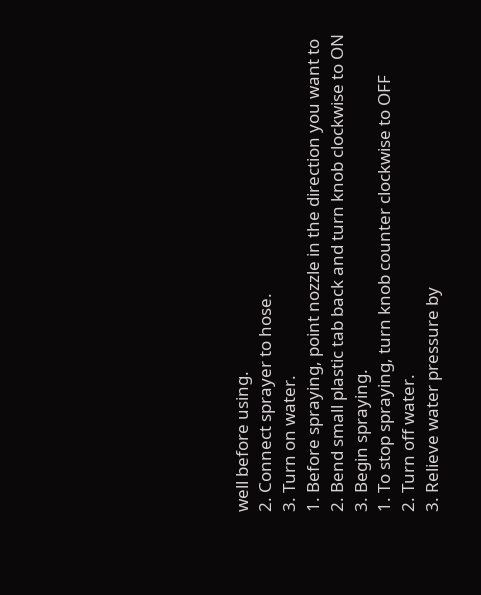well before using.
2. Connect sprayer to hose.
3. Turn on water.
1. Before spraying, point nozzle in the direction you want to
2. Bend small plastic tab back and turn knob clockwise to ON
3. Begin spraying.
1. To stop spraying, turn knob counter clockwise to OFF
2. Turn off water.
3. Relieve water pressure by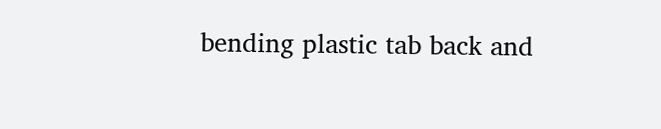bending plastic tab back and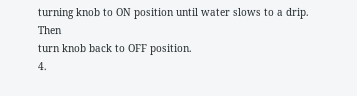turning knob to ON position until water slows to a drip. Then
turn knob back to OFF position.
4.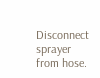Disconnect sprayer from hose.